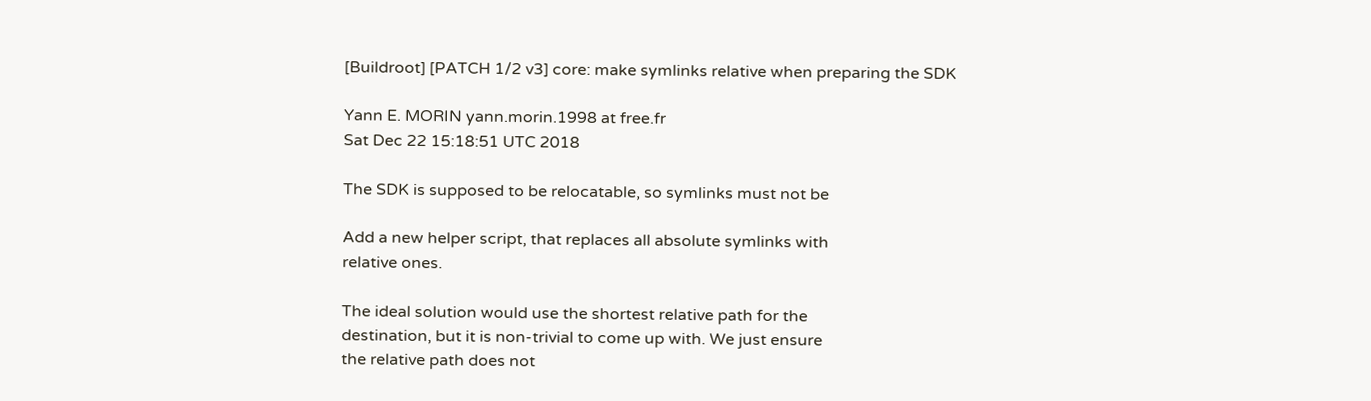[Buildroot] [PATCH 1/2 v3] core: make symlinks relative when preparing the SDK

Yann E. MORIN yann.morin.1998 at free.fr
Sat Dec 22 15:18:51 UTC 2018

The SDK is supposed to be relocatable, so symlinks must not be

Add a new helper script, that replaces all absolute symlinks with
relative ones.

The ideal solution would use the shortest relative path for the
destination, but it is non-trivial to come up with. We just ensure
the relative path does not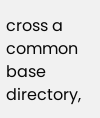cross a common base directory,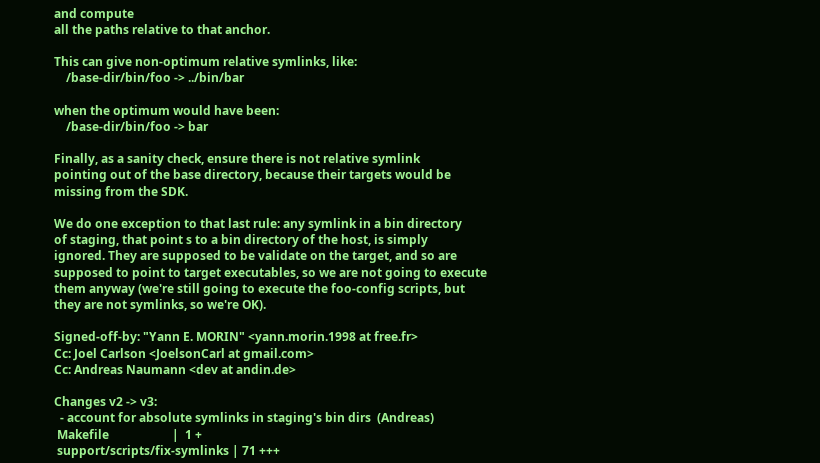and compute
all the paths relative to that anchor.

This can give non-optimum relative symlinks, like:
    /base-dir/bin/foo -> ../bin/bar

when the optimum would have been:
    /base-dir/bin/foo -> bar

Finally, as a sanity check, ensure there is not relative symlink
pointing out of the base directory, because their targets would be
missing from the SDK.

We do one exception to that last rule: any symlink in a bin directory
of staging, that point s to a bin directory of the host, is simply
ignored. They are supposed to be validate on the target, and so are
supposed to point to target executables, so we are not going to execute
them anyway (we're still going to execute the foo-config scripts, but
they are not symlinks, so we're OK).

Signed-off-by: "Yann E. MORIN" <yann.morin.1998 at free.fr>
Cc: Joel Carlson <JoelsonCarl at gmail.com>
Cc: Andreas Naumann <dev at andin.de>

Changes v2 -> v3:
  - account for absolute symlinks in staging's bin dirs  (Andreas)
 Makefile                     |  1 +
 support/scripts/fix-symlinks | 71 +++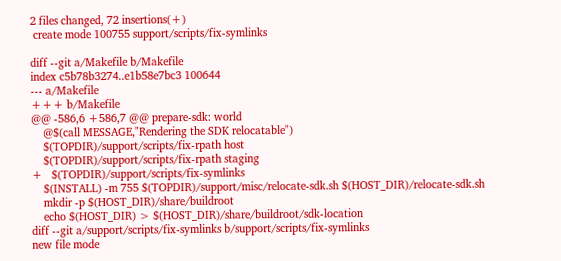2 files changed, 72 insertions(+)
 create mode 100755 support/scripts/fix-symlinks

diff --git a/Makefile b/Makefile
index c5b78b3274..e1b58e7bc3 100644
--- a/Makefile
+++ b/Makefile
@@ -586,6 +586,7 @@ prepare-sdk: world
    @$(call MESSAGE,"Rendering the SDK relocatable")
    $(TOPDIR)/support/scripts/fix-rpath host
    $(TOPDIR)/support/scripts/fix-rpath staging
+   $(TOPDIR)/support/scripts/fix-symlinks
    $(INSTALL) -m 755 $(TOPDIR)/support/misc/relocate-sdk.sh $(HOST_DIR)/relocate-sdk.sh
    mkdir -p $(HOST_DIR)/share/buildroot
    echo $(HOST_DIR) > $(HOST_DIR)/share/buildroot/sdk-location
diff --git a/support/scripts/fix-symlinks b/support/scripts/fix-symlinks
new file mode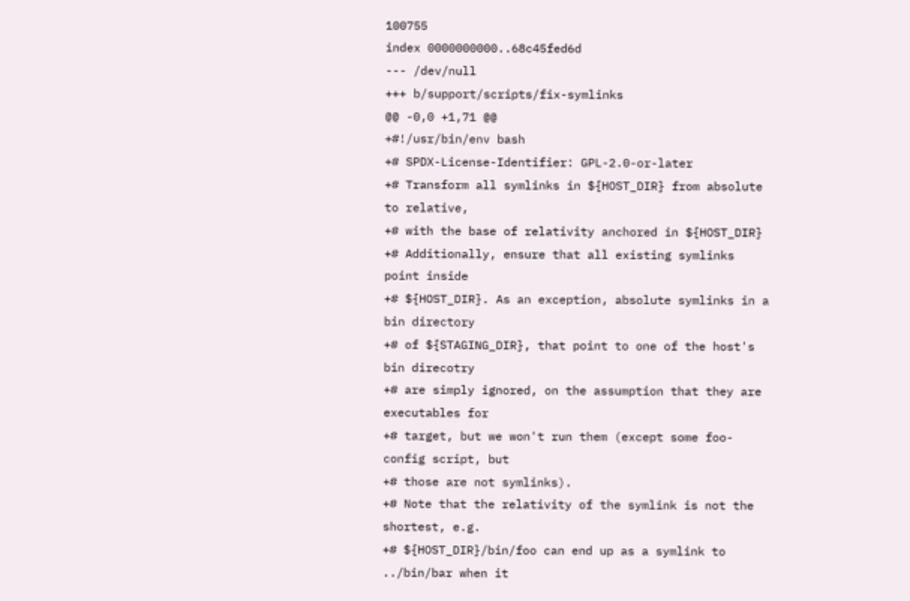100755
index 0000000000..68c45fed6d
--- /dev/null
+++ b/support/scripts/fix-symlinks
@@ -0,0 +1,71 @@
+#!/usr/bin/env bash
+# SPDX-License-Identifier: GPL-2.0-or-later
+# Transform all symlinks in ${HOST_DIR} from absolute to relative,
+# with the base of relativity anchored in ${HOST_DIR}
+# Additionally, ensure that all existing symlinks point inside
+# ${HOST_DIR}. As an exception, absolute symlinks in a bin directory
+# of ${STAGING_DIR}, that point to one of the host's bin direcotry
+# are simply ignored, on the assumption that they are executables for
+# target, but we won't run them (except some foo-config script, but
+# those are not symlinks).
+# Note that the relativity of the symlink is not the shortest, e.g.
+# ${HOST_DIR}/bin/foo can end up as a symlink to ../bin/bar when it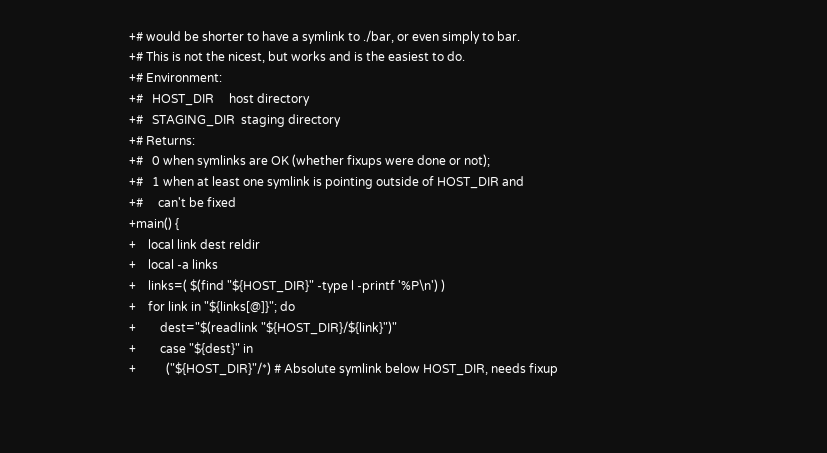+# would be shorter to have a symlink to ./bar, or even simply to bar.
+# This is not the nicest, but works and is the easiest to do.
+# Environment:
+#   HOST_DIR     host directory
+#   STAGING_DIR  staging directory
+# Returns:
+#   0 when symlinks are OK (whether fixups were done or not);
+#   1 when at least one symlink is pointing outside of HOST_DIR and
+#     can't be fixed
+main() {
+    local link dest reldir
+    local -a links
+    links=( $(find "${HOST_DIR}" -type l -printf '%P\n') )
+    for link in "${links[@]}"; do
+        dest="$(readlink "${HOST_DIR}/${link}")"
+        case "${dest}" in
+          ("${HOST_DIR}"/*) # Absolute symlink below HOST_DIR, needs fixup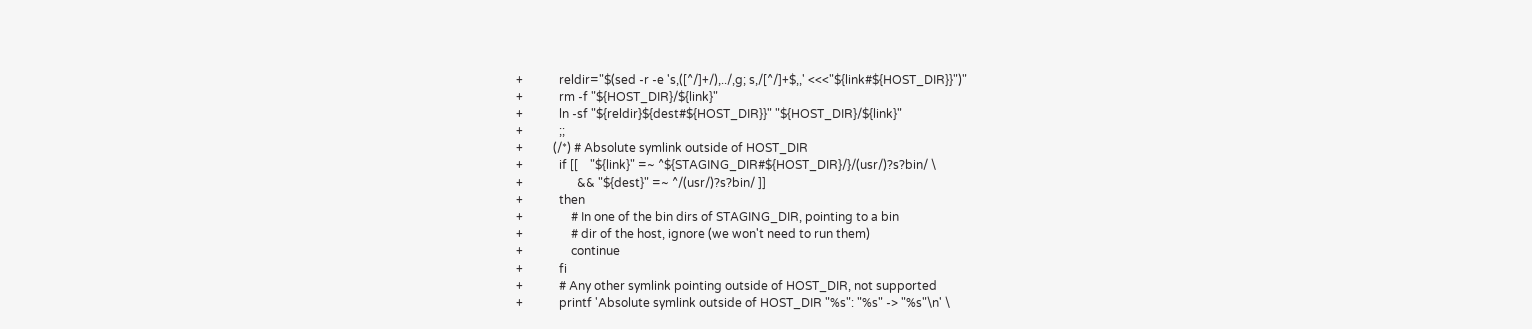+            reldir="$(sed -r -e 's,([^/]+/),../,g; s,/[^/]+$,,' <<<"${link#${HOST_DIR}}")"
+            rm -f "${HOST_DIR}/${link}"
+            ln -sf "${reldir}${dest#${HOST_DIR}}" "${HOST_DIR}/${link}"
+            ;;
+          (/*) # Absolute symlink outside of HOST_DIR
+            if [[    "${link}" =~ ^${STAGING_DIR#${HOST_DIR}/}/(usr/)?s?bin/ \
+                  && "${dest}" =~ ^/(usr/)?s?bin/ ]]
+            then
+                # In one of the bin dirs of STAGING_DIR, pointing to a bin
+                # dir of the host, ignore (we won't need to run them)
+                continue
+            fi
+            # Any other symlink pointing outside of HOST_DIR, not supported
+            printf 'Absolute symlink outside of HOST_DIR "%s": "%s" -> "%s"\n' \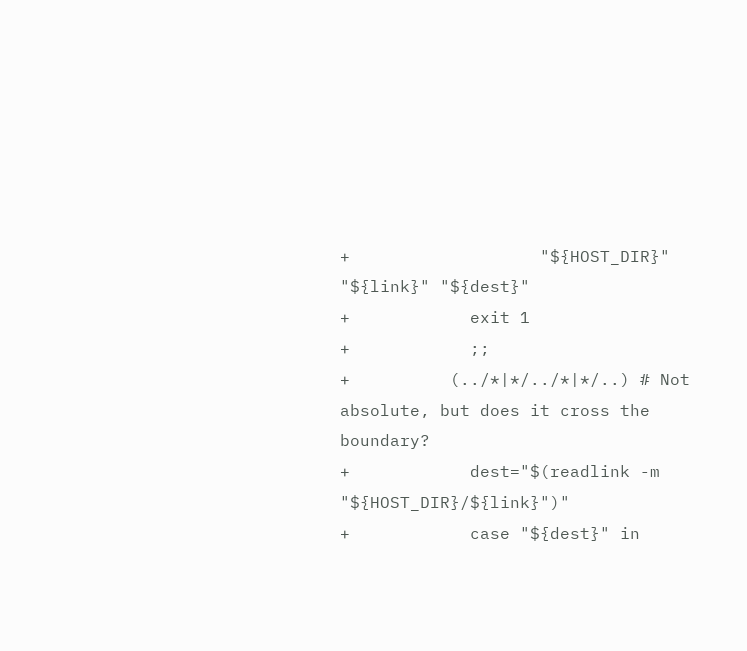+                   "${HOST_DIR}" "${link}" "${dest}"
+            exit 1
+            ;;
+          (../*|*/../*|*/..) # Not absolute, but does it cross the boundary?
+            dest="$(readlink -m "${HOST_DIR}/${link}")"
+            case "${dest}" in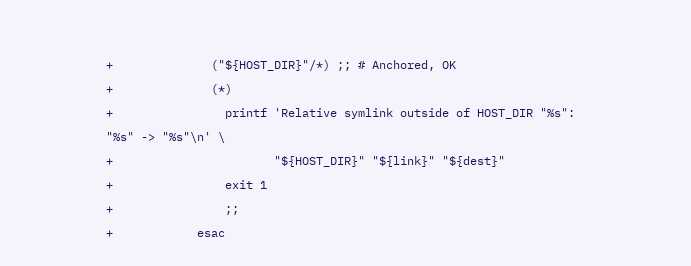+              ("${HOST_DIR}"/*) ;; # Anchored, OK
+              (*)
+                printf 'Relative symlink outside of HOST_DIR "%s": "%s" -> "%s"\n' \
+                       "${HOST_DIR}" "${link}" "${dest}"
+                exit 1
+                ;;
+            esac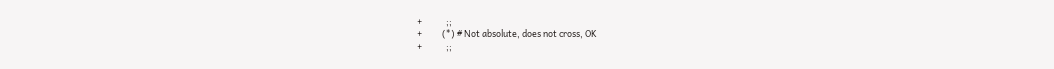+            ;;
+          (*) # Not absolute, does not cross, OK
+            ;;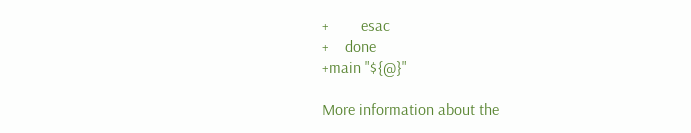+        esac
+    done
+main "${@}"

More information about the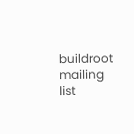buildroot mailing list